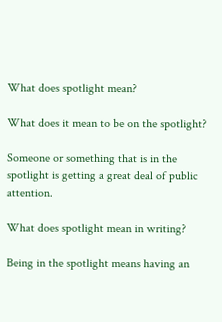What does spotlight mean?

What does it mean to be on the spotlight?

Someone or something that is in the spotlight is getting a great deal of public attention.

What does spotlight mean in writing?

Being in the spotlight means having an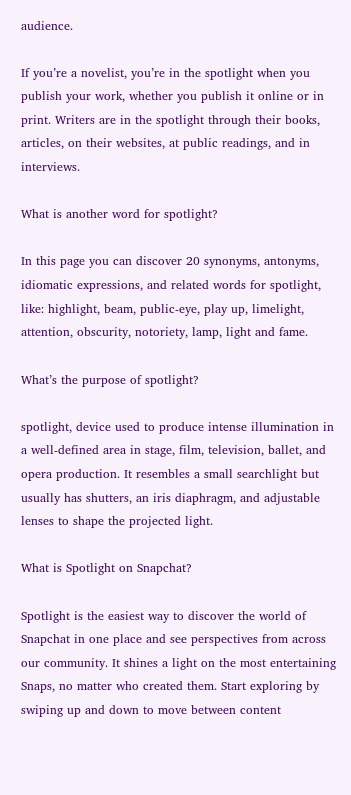audience.

If you’re a novelist, you’re in the spotlight when you publish your work, whether you publish it online or in print. Writers are in the spotlight through their books, articles, on their websites, at public readings, and in interviews.

What is another word for spotlight?

In this page you can discover 20 synonyms, antonyms, idiomatic expressions, and related words for spotlight, like: highlight, beam, public-eye, play up, limelight, attention, obscurity, notoriety, lamp, light and fame.

What’s the purpose of spotlight?

spotlight, device used to produce intense illumination in a well-defined area in stage, film, television, ballet, and opera production. It resembles a small searchlight but usually has shutters, an iris diaphragm, and adjustable lenses to shape the projected light.

What is Spotlight on Snapchat?

Spotlight is the easiest way to discover the world of Snapchat in one place and see perspectives from across our community. It shines a light on the most entertaining Snaps, no matter who created them. Start exploring by swiping up and down to move between content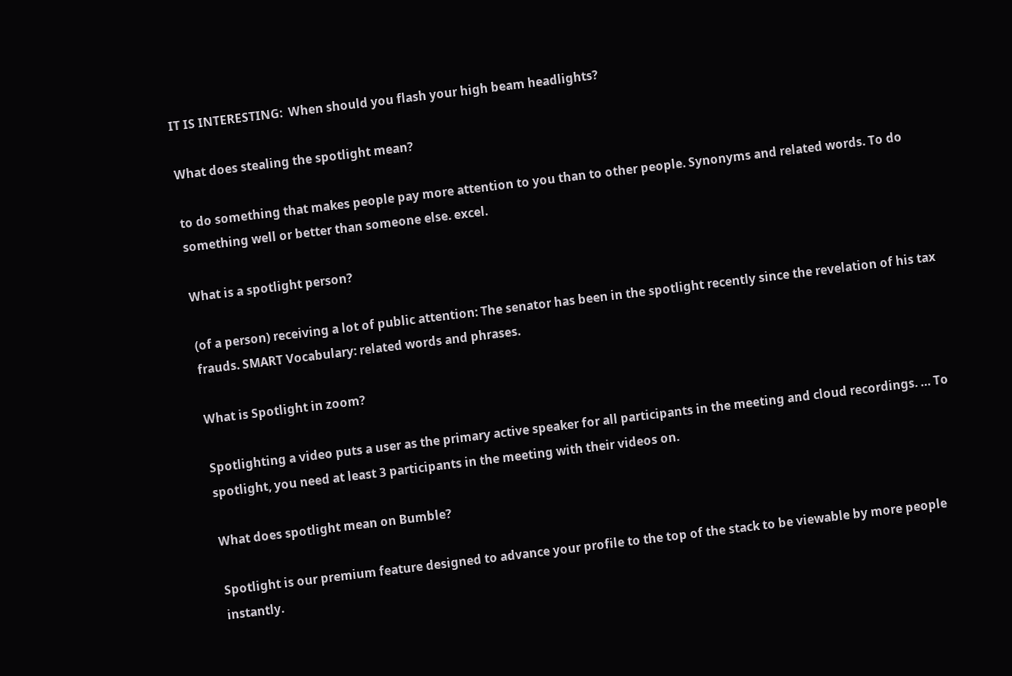IT IS INTERESTING:  When should you flash your high beam headlights?

What does stealing the spotlight mean?

to do something that makes people pay more attention to you than to other people. Synonyms and related words. To do something well or better than someone else. excel.

What is a spotlight person?

(of a person) receiving a lot of public attention: The senator has been in the spotlight recently since the revelation of his tax frauds. SMART Vocabulary: related words and phrases.

What is Spotlight in zoom?

Spotlighting a video puts a user as the primary active speaker for all participants in the meeting and cloud recordings. … To spotlight, you need at least 3 participants in the meeting with their videos on.

What does spotlight mean on Bumble?

Spotlight is our premium feature designed to advance your profile to the top of the stack to be viewable by more people instantly.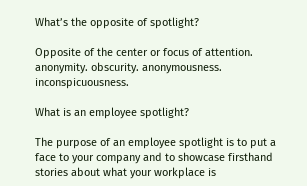What’s the opposite of spotlight?

Opposite of the center or focus of attention. anonymity. obscurity. anonymousness. inconspicuousness.

What is an employee spotlight?

The purpose of an employee spotlight is to put a face to your company and to showcase firsthand stories about what your workplace is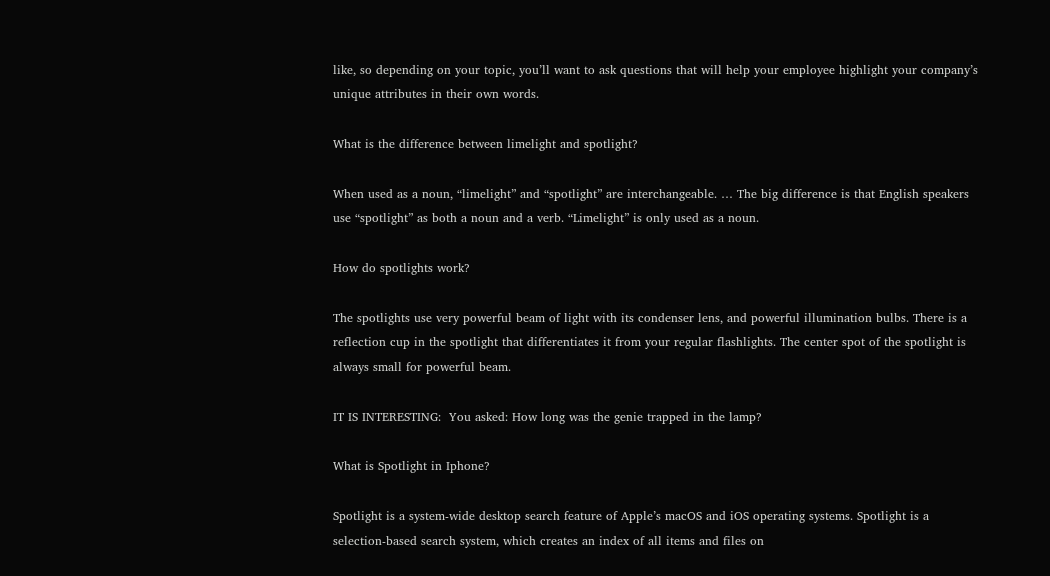like, so depending on your topic, you’ll want to ask questions that will help your employee highlight your company’s unique attributes in their own words.

What is the difference between limelight and spotlight?

When used as a noun, “limelight” and “spotlight” are interchangeable. … The big difference is that English speakers use “spotlight” as both a noun and a verb. “Limelight” is only used as a noun.

How do spotlights work?

The spotlights use very powerful beam of light with its condenser lens, and powerful illumination bulbs. There is a reflection cup in the spotlight that differentiates it from your regular flashlights. The center spot of the spotlight is always small for powerful beam.

IT IS INTERESTING:  You asked: How long was the genie trapped in the lamp?

What is Spotlight in Iphone?

Spotlight is a system-wide desktop search feature of Apple’s macOS and iOS operating systems. Spotlight is a selection-based search system, which creates an index of all items and files on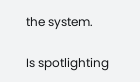the system.

Is spotlighting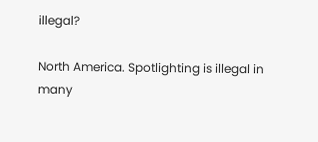illegal?

North America. Spotlighting is illegal in many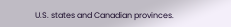U.S. states and Canadian provinces.